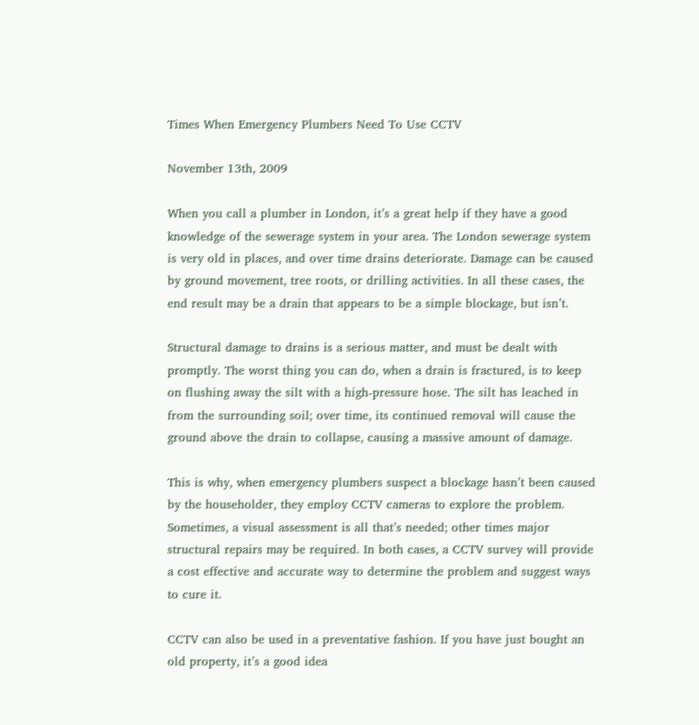Times When Emergency Plumbers Need To Use CCTV

November 13th, 2009

When you call a plumber in London, it’s a great help if they have a good knowledge of the sewerage system in your area. The London sewerage system is very old in places, and over time drains deteriorate. Damage can be caused by ground movement, tree roots, or drilling activities. In all these cases, the end result may be a drain that appears to be a simple blockage, but isn’t.

Structural damage to drains is a serious matter, and must be dealt with promptly. The worst thing you can do, when a drain is fractured, is to keep on flushing away the silt with a high-pressure hose. The silt has leached in from the surrounding soil; over time, its continued removal will cause the ground above the drain to collapse, causing a massive amount of damage.

This is why, when emergency plumbers suspect a blockage hasn’t been caused by the householder, they employ CCTV cameras to explore the problem. Sometimes, a visual assessment is all that’s needed; other times major structural repairs may be required. In both cases, a CCTV survey will provide a cost effective and accurate way to determine the problem and suggest ways to cure it.

CCTV can also be used in a preventative fashion. If you have just bought an old property, it’s a good idea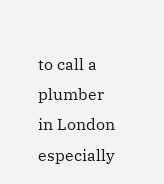to call a plumber in London especially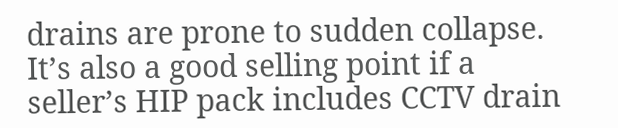drains are prone to sudden collapse. It’s also a good selling point if a seller’s HIP pack includes CCTV drain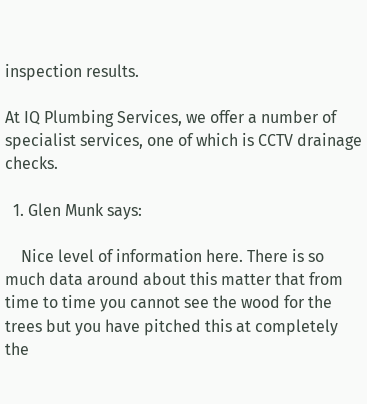inspection results.

At IQ Plumbing Services, we offer a number of specialist services, one of which is CCTV drainage checks.

  1. Glen Munk says:

    Nice level of information here. There is so much data around about this matter that from time to time you cannot see the wood for the trees but you have pitched this at completely the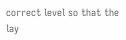correct level so that the lay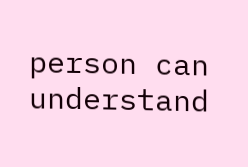person can understand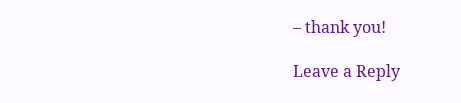– thank you!

Leave a Reply